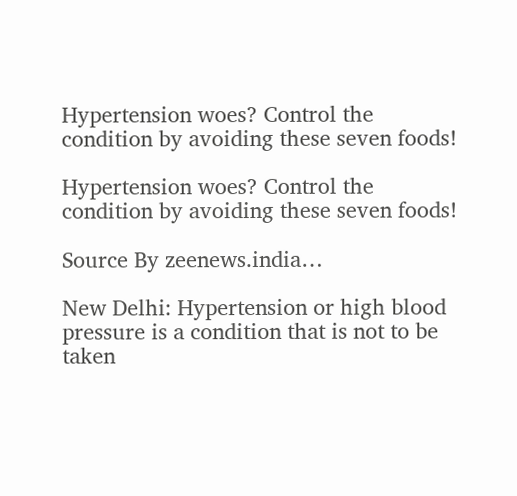Hypertension woes? Control the condition by avoiding these seven foods!

Hypertension woes? Control the condition by avoiding these seven foods!

Source By zeenews.india…

New Delhi: Hypertension or high blood pressure is a condition that is not to be taken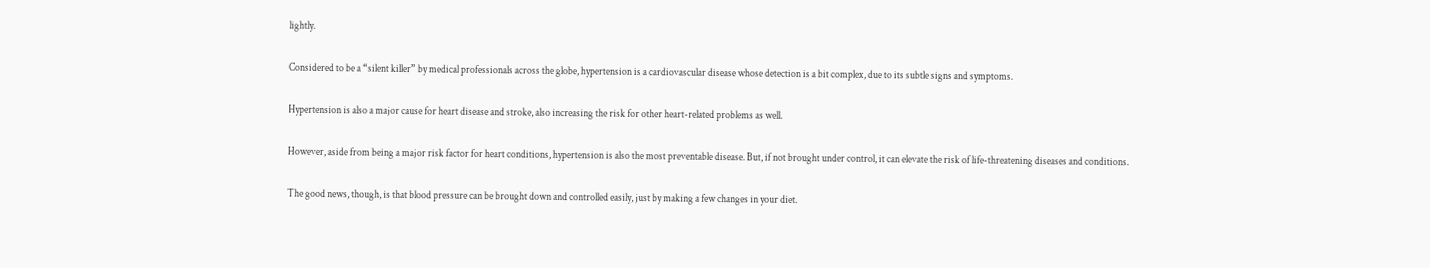lightly.

Considered to be a “silent killer” by medical professionals across the globe, hypertension is a cardiovascular disease whose detection is a bit complex, due to its subtle signs and symptoms.

Hypertension is also a major cause for heart disease and stroke, also increasing the risk for other heart-related problems as well.

However, aside from being a major risk factor for heart conditions, hypertension is also the most preventable disease. But, if not brought under control, it can elevate the risk of life-threatening diseases and conditions.

The good news, though, is that blood pressure can be brought down and controlled easily, just by making a few changes in your diet.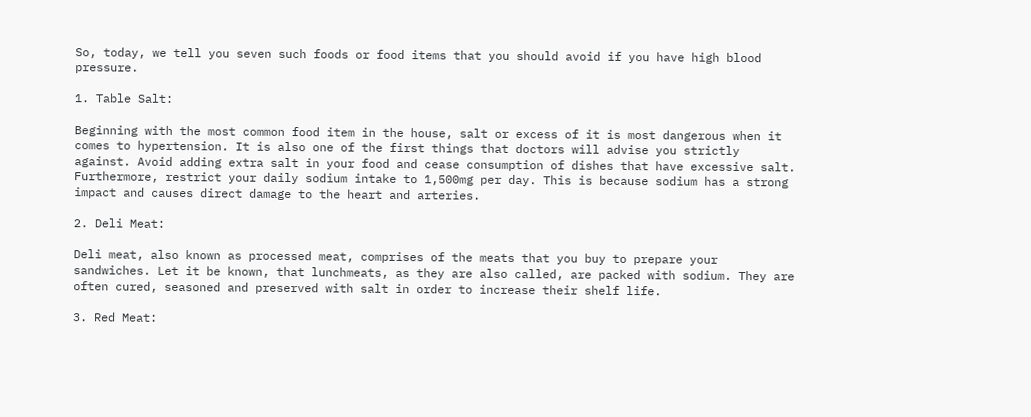So, today, we tell you seven such foods or food items that you should avoid if you have high blood pressure.

1. Table Salt:

Beginning with the most common food item in the house, salt or excess of it is most dangerous when it comes to hypertension. It is also one of the first things that doctors will advise you strictly against. Avoid adding extra salt in your food and cease consumption of dishes that have excessive salt. Furthermore, restrict your daily sodium intake to 1,500mg per day. This is because sodium has a strong impact and causes direct damage to the heart and arteries.

2. Deli Meat:

Deli meat, also known as processed meat, comprises of the meats that you buy to prepare your sandwiches. Let it be known, that lunchmeats, as they are also called, are packed with sodium. They are often cured, seasoned and preserved with salt in order to increase their shelf life.

3. Red Meat: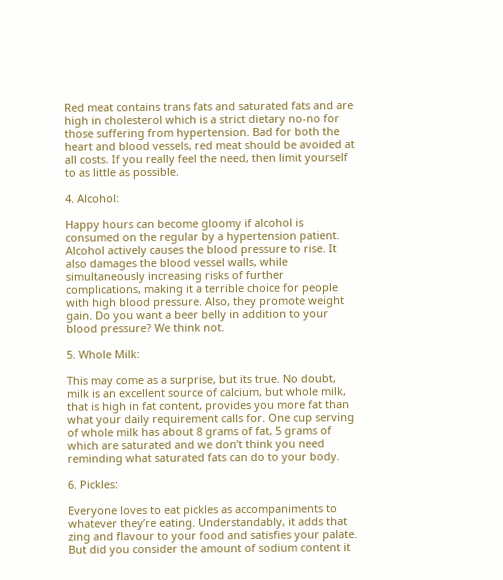Red meat contains trans fats and saturated fats and are high in cholesterol which is a strict dietary no-no for those suffering from hypertension. Bad for both the heart and blood vessels, red meat should be avoided at all costs. If you really feel the need, then limit yourself to as little as possible.

4. Alcohol:

Happy hours can become gloomy if alcohol is consumed on the regular by a hypertension patient. Alcohol actively causes the blood pressure to rise. It also damages the blood vessel walls, while simultaneously increasing risks of further complications, making it a terrible choice for people with high blood pressure. Also, they promote weight gain. Do you want a beer belly in addition to your blood pressure? We think not.

5. Whole Milk:

This may come as a surprise, but its true. No doubt, milk is an excellent source of calcium, but whole milk, that is high in fat content, provides you more fat than what your daily requirement calls for. One cup serving of whole milk has about 8 grams of fat, 5 grams of which are saturated and we don’t think you need reminding what saturated fats can do to your body.

6. Pickles:

Everyone loves to eat pickles as accompaniments to whatever they’re eating. Understandably, it adds that zing and flavour to your food and satisfies your palate. But did you consider the amount of sodium content it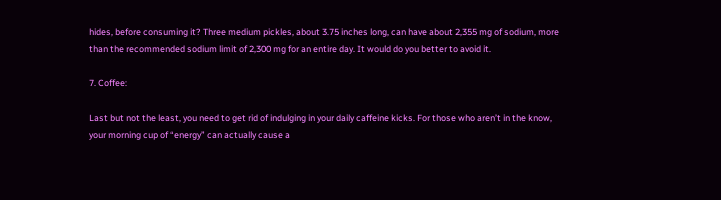hides, before consuming it? Three medium pickles, about 3.75 inches long, can have about 2,355 mg of sodium, more than the recommended sodium limit of 2,300 mg for an entire day. It would do you better to avoid it.

7. Coffee:

Last but not the least, you need to get rid of indulging in your daily caffeine kicks. For those who aren’t in the know, your morning cup of “energy” can actually cause a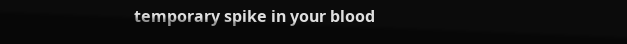temporary spike in your blood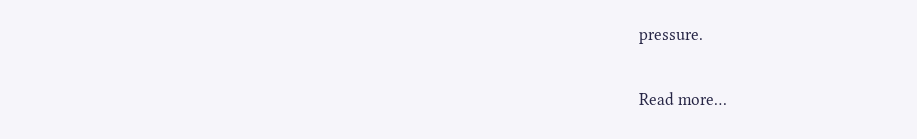pressure.

Read more…